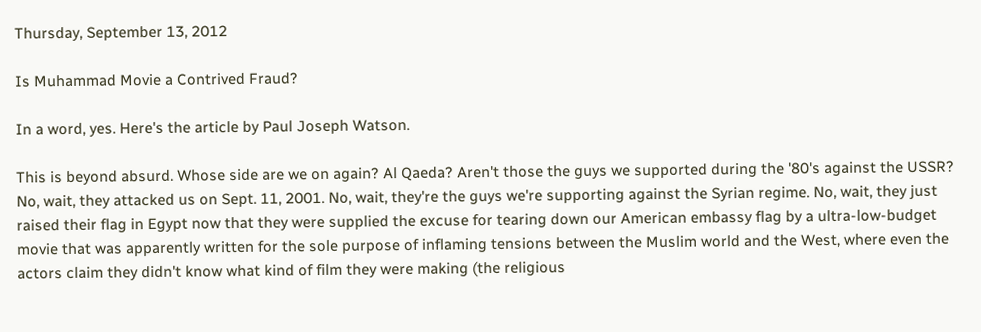Thursday, September 13, 2012

Is Muhammad Movie a Contrived Fraud?

In a word, yes. Here's the article by Paul Joseph Watson.

This is beyond absurd. Whose side are we on again? Al Qaeda? Aren't those the guys we supported during the '80's against the USSR? No, wait, they attacked us on Sept. 11, 2001. No, wait, they're the guys we're supporting against the Syrian regime. No, wait, they just raised their flag in Egypt now that they were supplied the excuse for tearing down our American embassy flag by a ultra-low-budget movie that was apparently written for the sole purpose of inflaming tensions between the Muslim world and the West, where even the actors claim they didn't know what kind of film they were making (the religious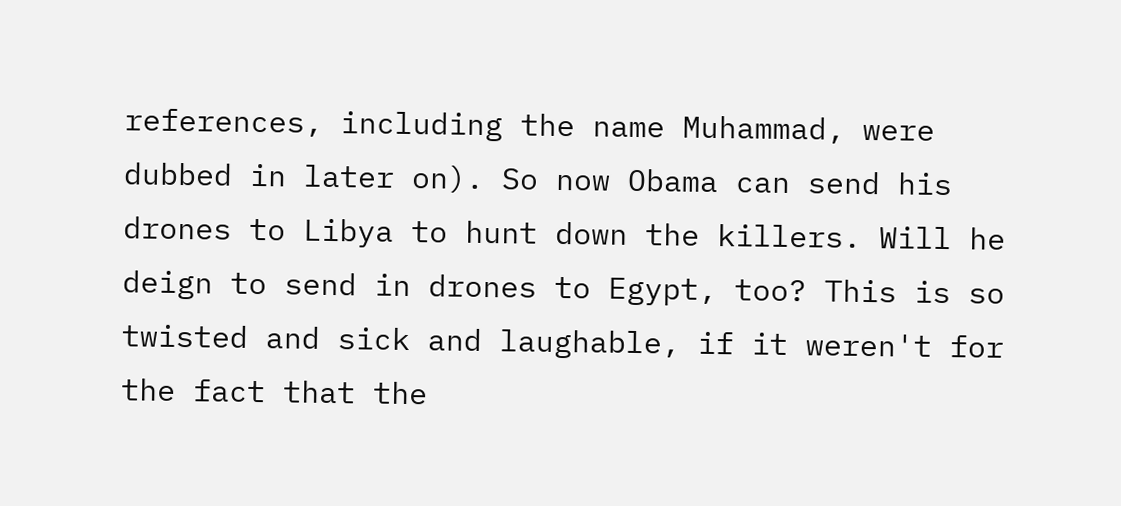references, including the name Muhammad, were dubbed in later on). So now Obama can send his drones to Libya to hunt down the killers. Will he deign to send in drones to Egypt, too? This is so twisted and sick and laughable, if it weren't for the fact that the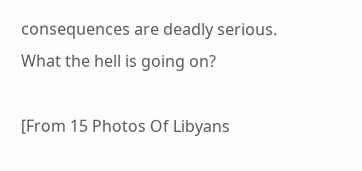consequences are deadly serious. What the hell is going on?

[From 15 Photos Of Libyans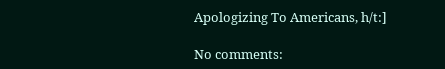Apologizing To Americans, h/t:]

No comments: